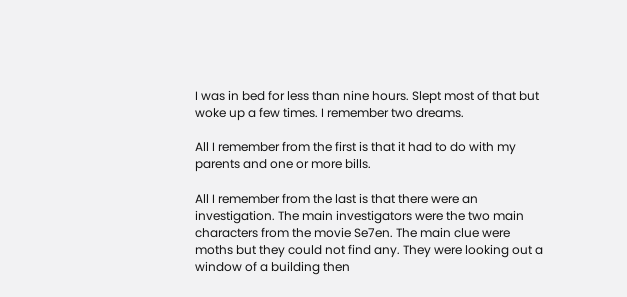I was in bed for less than nine hours. Slept most of that but woke up a few times. I remember two dreams.

All I remember from the first is that it had to do with my parents and one or more bills.

All I remember from the last is that there were an investigation. The main investigators were the two main characters from the movie Se7en. The main clue were moths but they could not find any. They were looking out a window of a building then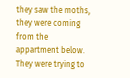they saw the moths, they were coming from the appartment below. They were trying to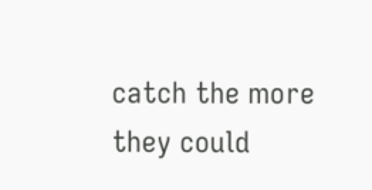catch the more they could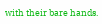with their bare hands.